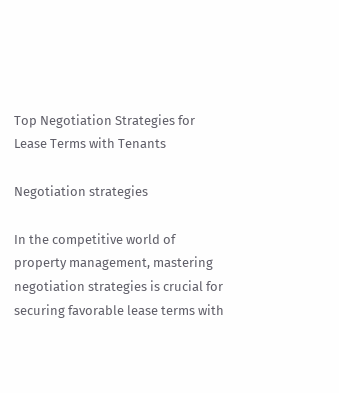Top Negotiation Strategies for Lease Terms with Tenants

Negotiation strategies

In the competitive world of property management, mastering negotiation strategies is crucial for securing favorable lease terms with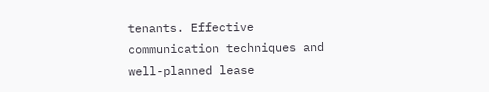tenants. Effective communication techniques and well-planned lease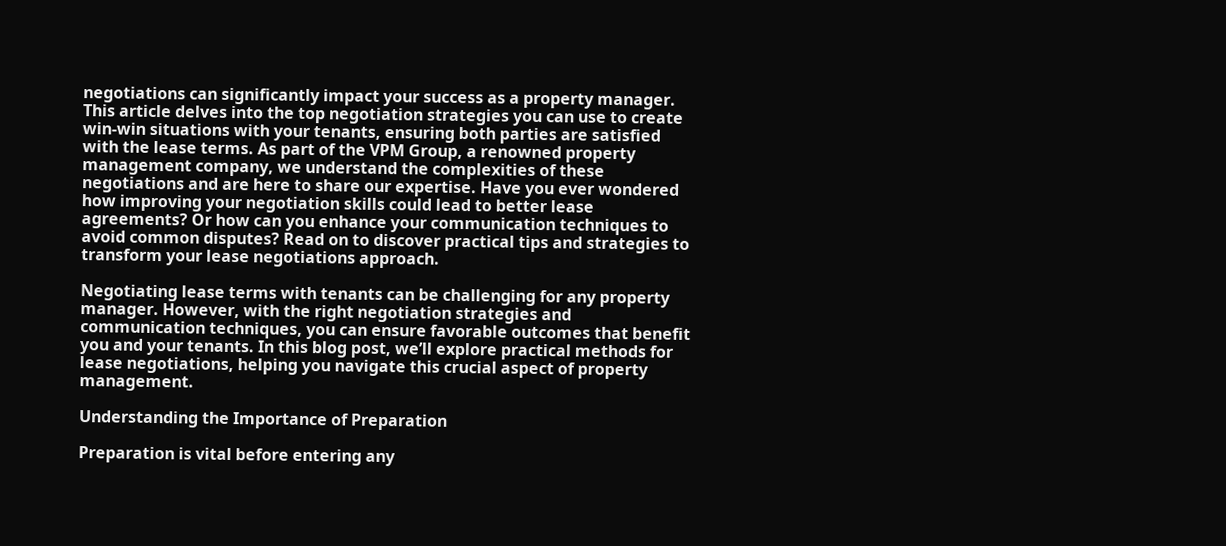negotiations can significantly impact your success as a property manager. This article delves into the top negotiation strategies you can use to create win-win situations with your tenants, ensuring both parties are satisfied with the lease terms. As part of the VPM Group, a renowned property management company, we understand the complexities of these negotiations and are here to share our expertise. Have you ever wondered how improving your negotiation skills could lead to better lease agreements? Or how can you enhance your communication techniques to avoid common disputes? Read on to discover practical tips and strategies to transform your lease negotiations approach.

Negotiating lease terms with tenants can be challenging for any property manager. However, with the right negotiation strategies and communication techniques, you can ensure favorable outcomes that benefit you and your tenants. In this blog post, we’ll explore practical methods for lease negotiations, helping you navigate this crucial aspect of property management.

Understanding the Importance of Preparation

Preparation is vital before entering any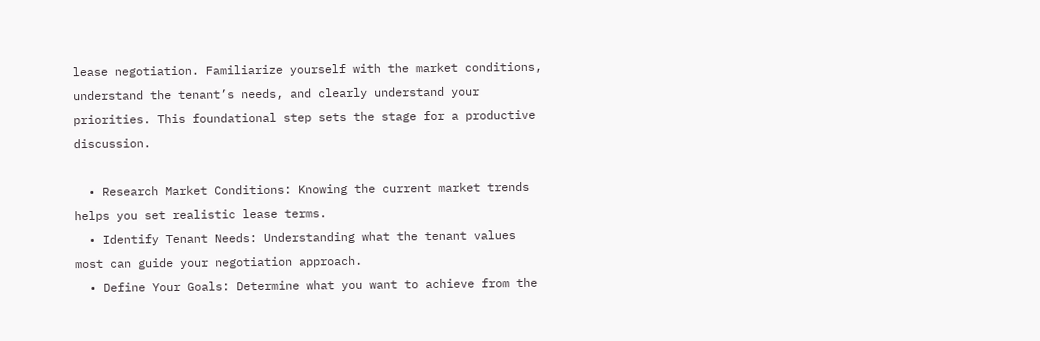lease negotiation. Familiarize yourself with the market conditions, understand the tenant’s needs, and clearly understand your priorities. This foundational step sets the stage for a productive discussion.

  • Research Market Conditions: Knowing the current market trends helps you set realistic lease terms.
  • Identify Tenant Needs: Understanding what the tenant values most can guide your negotiation approach.
  • Define Your Goals: Determine what you want to achieve from the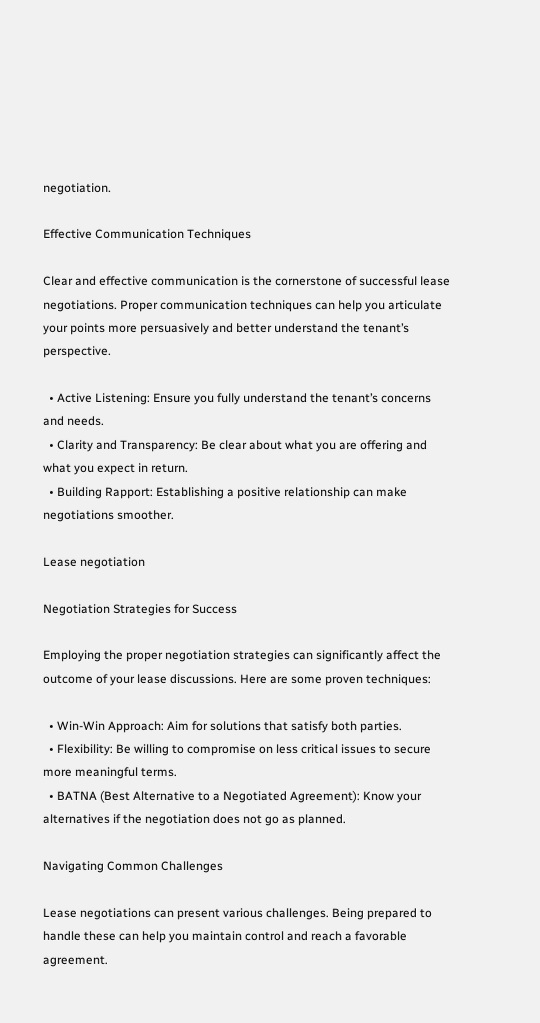negotiation.

Effective Communication Techniques

Clear and effective communication is the cornerstone of successful lease negotiations. Proper communication techniques can help you articulate your points more persuasively and better understand the tenant’s perspective.

  • Active Listening: Ensure you fully understand the tenant’s concerns and needs.
  • Clarity and Transparency: Be clear about what you are offering and what you expect in return.
  • Building Rapport: Establishing a positive relationship can make negotiations smoother.

Lease negotiation

Negotiation Strategies for Success

Employing the proper negotiation strategies can significantly affect the outcome of your lease discussions. Here are some proven techniques:

  • Win-Win Approach: Aim for solutions that satisfy both parties.
  • Flexibility: Be willing to compromise on less critical issues to secure more meaningful terms.
  • BATNA (Best Alternative to a Negotiated Agreement): Know your alternatives if the negotiation does not go as planned.

Navigating Common Challenges

Lease negotiations can present various challenges. Being prepared to handle these can help you maintain control and reach a favorable agreement.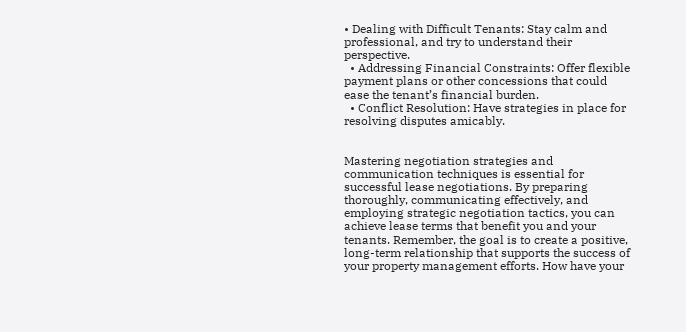• Dealing with Difficult Tenants: Stay calm and professional, and try to understand their perspective.
  • Addressing Financial Constraints: Offer flexible payment plans or other concessions that could ease the tenant’s financial burden.
  • Conflict Resolution: Have strategies in place for resolving disputes amicably.


Mastering negotiation strategies and communication techniques is essential for successful lease negotiations. By preparing thoroughly, communicating effectively, and employing strategic negotiation tactics, you can achieve lease terms that benefit you and your tenants. Remember, the goal is to create a positive, long-term relationship that supports the success of your property management efforts. How have your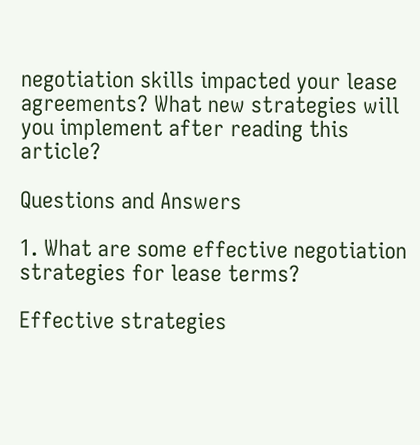negotiation skills impacted your lease agreements? What new strategies will you implement after reading this article?

Questions and Answers

1. What are some effective negotiation strategies for lease terms?

Effective strategies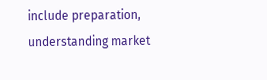include preparation, understanding market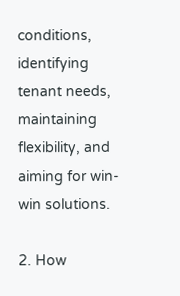conditions, identifying tenant needs, maintaining flexibility, and aiming for win-win solutions.

2. How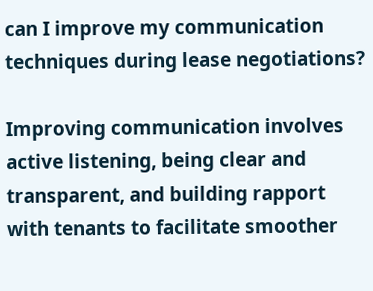can I improve my communication techniques during lease negotiations?

Improving communication involves active listening, being clear and transparent, and building rapport with tenants to facilitate smoother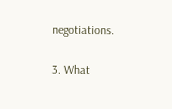negotiations.

3. What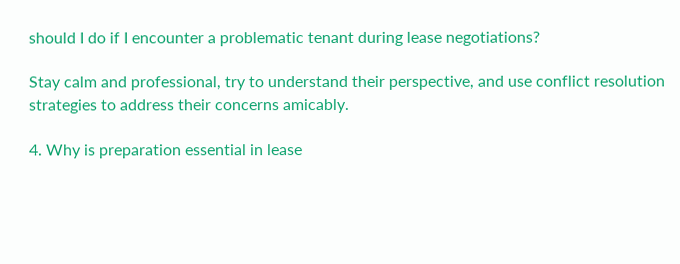should I do if I encounter a problematic tenant during lease negotiations?

Stay calm and professional, try to understand their perspective, and use conflict resolution strategies to address their concerns amicably.

4. Why is preparation essential in lease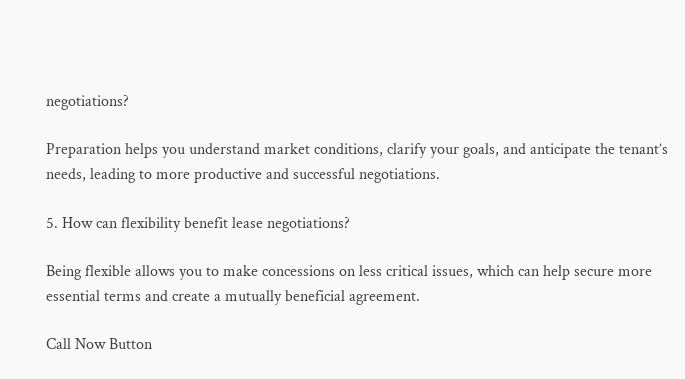negotiations?

Preparation helps you understand market conditions, clarify your goals, and anticipate the tenant’s needs, leading to more productive and successful negotiations.

5. How can flexibility benefit lease negotiations?

Being flexible allows you to make concessions on less critical issues, which can help secure more essential terms and create a mutually beneficial agreement.

Call Now Button